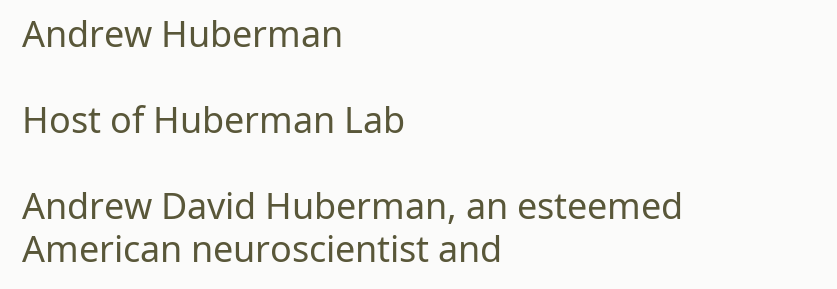Andrew Huberman

Host of Huberman Lab

Andrew David Huberman, an esteemed American neuroscientist and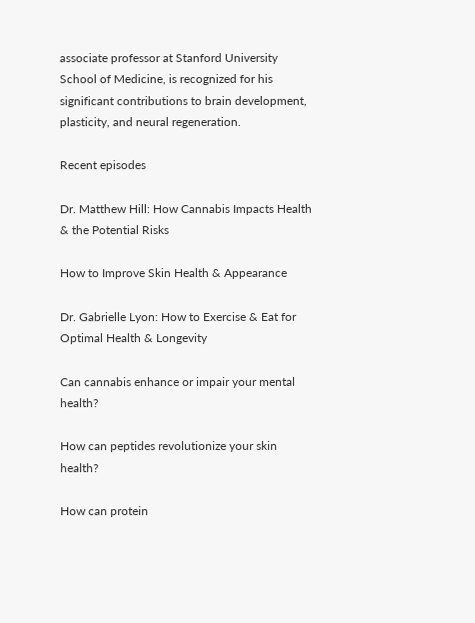associate professor at Stanford University School of Medicine, is recognized for his significant contributions to brain development, plasticity, and neural regeneration.

Recent episodes

Dr. Matthew Hill: How Cannabis Impacts Health & the Potential Risks

How to Improve Skin Health & Appearance

Dr. Gabrielle Lyon: How to Exercise & Eat for Optimal Health & Longevity

Can cannabis enhance or impair your mental health?

How can peptides revolutionize your skin health?

How can protein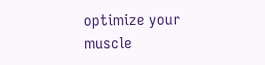optimize your muscle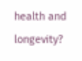health and longevity?